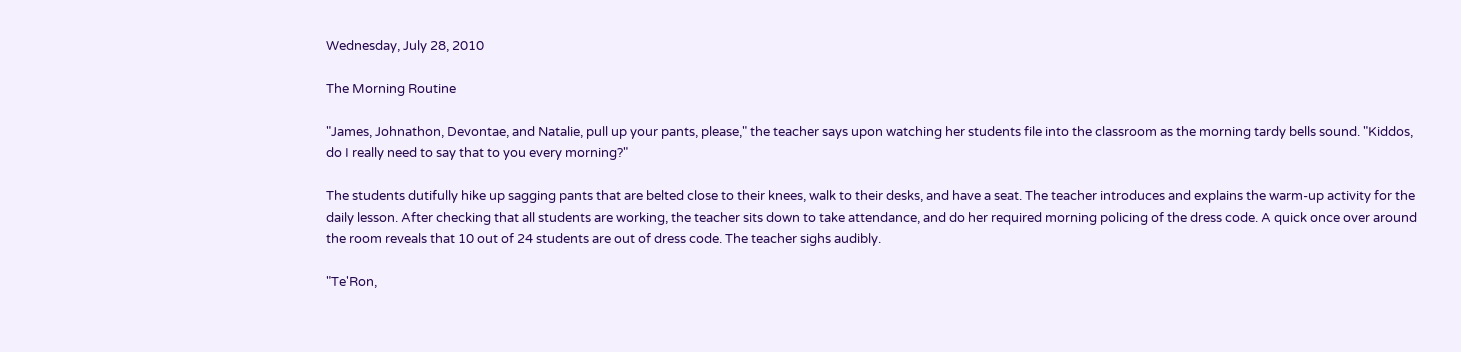Wednesday, July 28, 2010

The Morning Routine

"James, Johnathon, Devontae, and Natalie, pull up your pants, please," the teacher says upon watching her students file into the classroom as the morning tardy bells sound. "Kiddos, do I really need to say that to you every morning?"

The students dutifully hike up sagging pants that are belted close to their knees, walk to their desks, and have a seat. The teacher introduces and explains the warm-up activity for the daily lesson. After checking that all students are working, the teacher sits down to take attendance, and do her required morning policing of the dress code. A quick once over around the room reveals that 10 out of 24 students are out of dress code. The teacher sighs audibly.

"Te'Ron,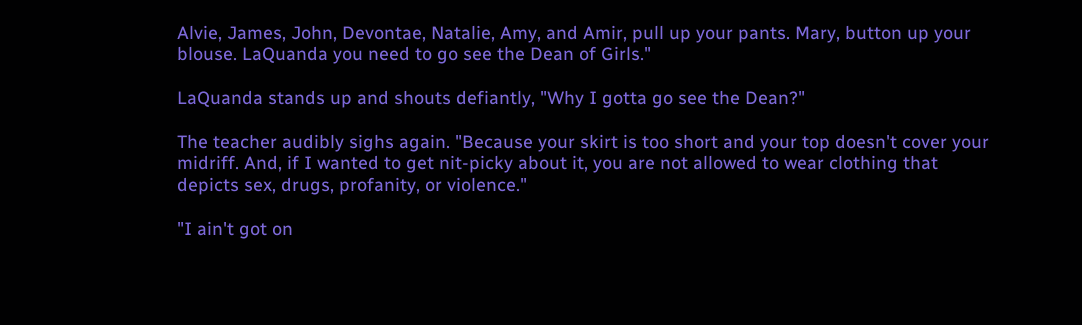Alvie, James, John, Devontae, Natalie, Amy, and Amir, pull up your pants. Mary, button up your blouse. LaQuanda you need to go see the Dean of Girls."

LaQuanda stands up and shouts defiantly, "Why I gotta go see the Dean?"

The teacher audibly sighs again. "Because your skirt is too short and your top doesn't cover your midriff. And, if I wanted to get nit-picky about it, you are not allowed to wear clothing that depicts sex, drugs, profanity, or violence."

"I ain't got on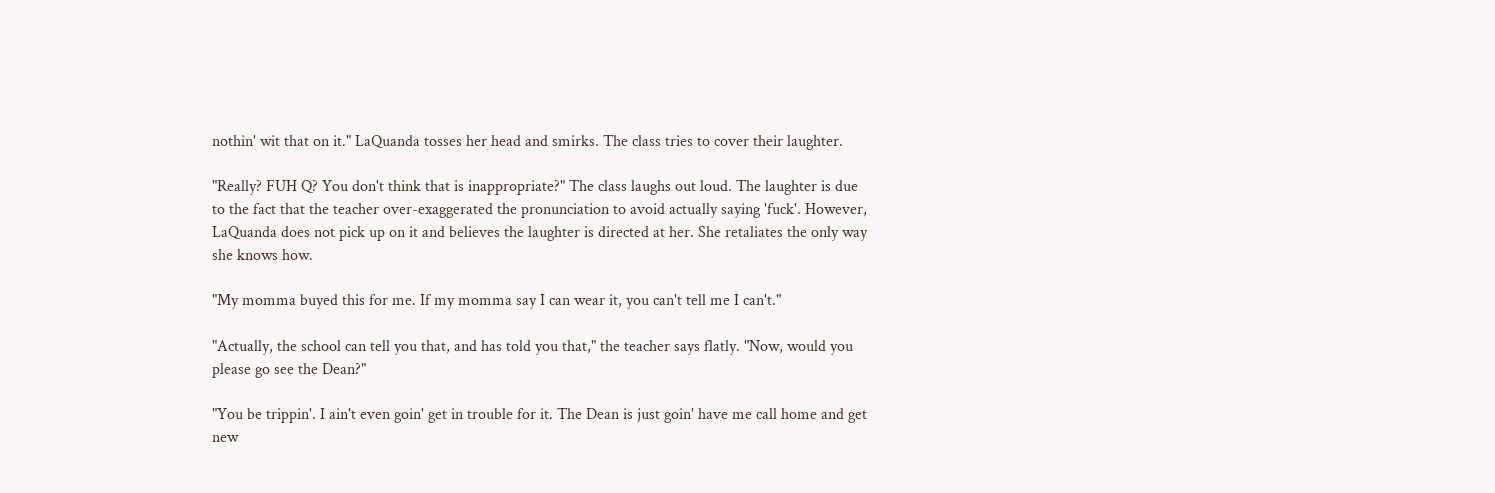nothin' wit that on it." LaQuanda tosses her head and smirks. The class tries to cover their laughter.

"Really? FUH Q? You don't think that is inappropriate?" The class laughs out loud. The laughter is due to the fact that the teacher over-exaggerated the pronunciation to avoid actually saying 'fuck'. However, LaQuanda does not pick up on it and believes the laughter is directed at her. She retaliates the only way she knows how.

"My momma buyed this for me. If my momma say I can wear it, you can't tell me I can't."

"Actually, the school can tell you that, and has told you that," the teacher says flatly. "Now, would you please go see the Dean?"

"You be trippin'. I ain't even goin' get in trouble for it. The Dean is just goin' have me call home and get new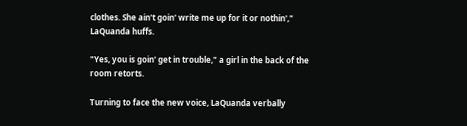clothes. She ain't goin' write me up for it or nothin'," LaQuanda huffs.

"Yes, you is goin' get in trouble," a girl in the back of the room retorts.

Turning to face the new voice, LaQuanda verbally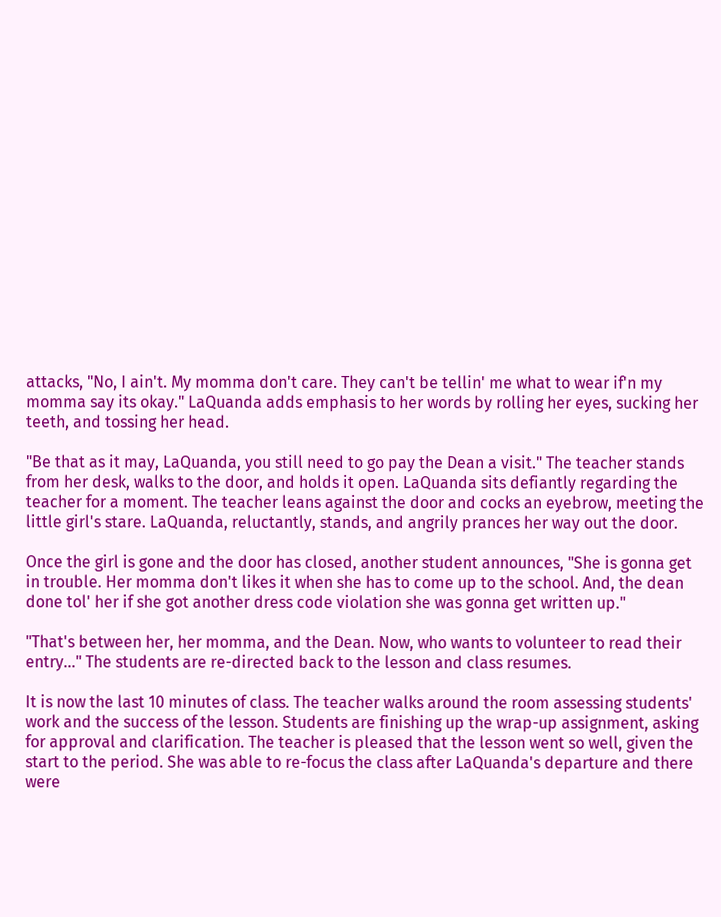attacks, "No, I ain't. My momma don't care. They can't be tellin' me what to wear if'n my momma say its okay." LaQuanda adds emphasis to her words by rolling her eyes, sucking her teeth, and tossing her head.

"Be that as it may, LaQuanda, you still need to go pay the Dean a visit." The teacher stands from her desk, walks to the door, and holds it open. LaQuanda sits defiantly regarding the teacher for a moment. The teacher leans against the door and cocks an eyebrow, meeting the little girl's stare. LaQuanda, reluctantly, stands, and angrily prances her way out the door.

Once the girl is gone and the door has closed, another student announces, "She is gonna get in trouble. Her momma don't likes it when she has to come up to the school. And, the dean done tol' her if she got another dress code violation she was gonna get written up."

"That's between her, her momma, and the Dean. Now, who wants to volunteer to read their entry..." The students are re-directed back to the lesson and class resumes.

It is now the last 10 minutes of class. The teacher walks around the room assessing students' work and the success of the lesson. Students are finishing up the wrap-up assignment, asking for approval and clarification. The teacher is pleased that the lesson went so well, given the start to the period. She was able to re-focus the class after LaQuanda's departure and there were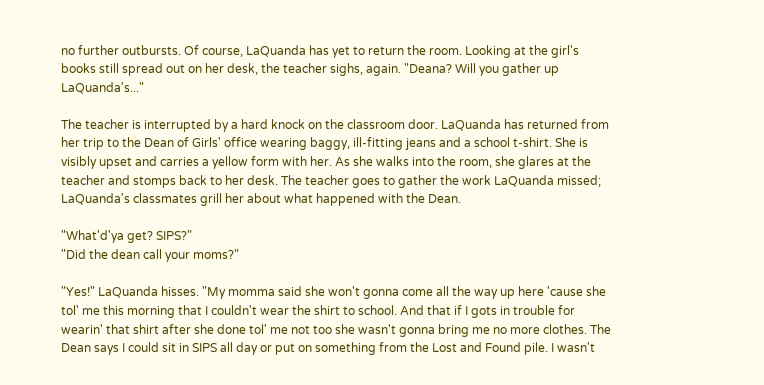no further outbursts. Of course, LaQuanda has yet to return the room. Looking at the girl's books still spread out on her desk, the teacher sighs, again. "Deana? Will you gather up LaQuanda's..."

The teacher is interrupted by a hard knock on the classroom door. LaQuanda has returned from her trip to the Dean of Girls' office wearing baggy, ill-fitting jeans and a school t-shirt. She is visibly upset and carries a yellow form with her. As she walks into the room, she glares at the teacher and stomps back to her desk. The teacher goes to gather the work LaQuanda missed; LaQuanda's classmates grill her about what happened with the Dean.

"What'd'ya get? SIPS?"
"Did the dean call your moms?"

"Yes!" LaQuanda hisses. "My momma said she won't gonna come all the way up here 'cause she tol' me this morning that I couldn't wear the shirt to school. And that if I gots in trouble for wearin' that shirt after she done tol' me not too she wasn't gonna bring me no more clothes. The Dean says I could sit in SIPS all day or put on something from the Lost and Found pile. I wasn't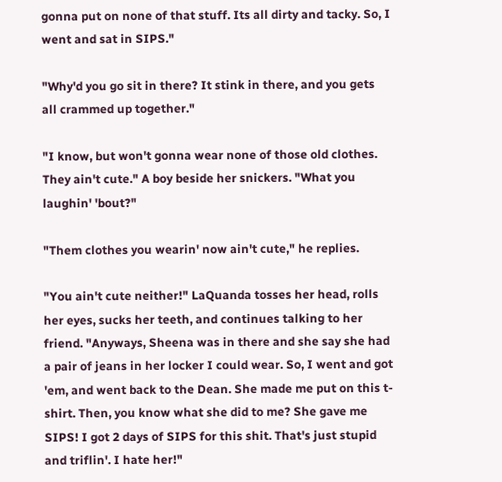gonna put on none of that stuff. Its all dirty and tacky. So, I went and sat in SIPS."

"Why'd you go sit in there? It stink in there, and you gets all crammed up together."

"I know, but won't gonna wear none of those old clothes. They ain't cute." A boy beside her snickers. "What you laughin' 'bout?"

"Them clothes you wearin' now ain't cute," he replies.

"You ain't cute neither!" LaQuanda tosses her head, rolls her eyes, sucks her teeth, and continues talking to her friend. "Anyways, Sheena was in there and she say she had a pair of jeans in her locker I could wear. So, I went and got 'em, and went back to the Dean. She made me put on this t-shirt. Then, you know what she did to me? She gave me SIPS! I got 2 days of SIPS for this shit. That's just stupid and triflin'. I hate her!"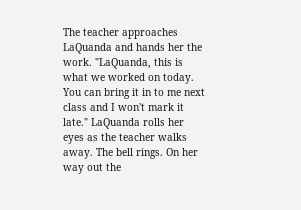The teacher approaches LaQuanda and hands her the work. "LaQuanda, this is what we worked on today. You can bring it in to me next class and I won't mark it late." LaQuanda rolls her eyes as the teacher walks away. The bell rings. On her way out the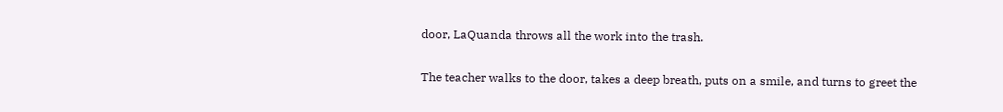door, LaQuanda throws all the work into the trash.

The teacher walks to the door, takes a deep breath, puts on a smile, and turns to greet the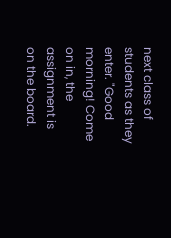next class of students as they enter. "Good morning! Come on in, the assignment is on the board.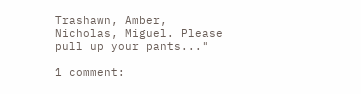Trashawn, Amber, Nicholas, Miguel. Please pull up your pants..."

1 comment: